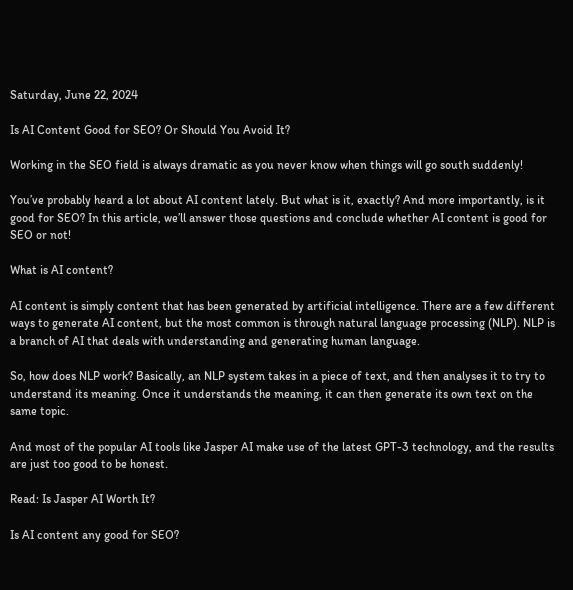Saturday, June 22, 2024

Is AI Content Good for SEO? Or Should You Avoid It?

Working in the SEO field is always dramatic as you never know when things will go south suddenly!

You’ve probably heard a lot about AI content lately. But what is it, exactly? And more importantly, is it good for SEO? In this article, we’ll answer those questions and conclude whether AI content is good for SEO or not!

What is AI content?

AI content is simply content that has been generated by artificial intelligence. There are a few different ways to generate AI content, but the most common is through natural language processing (NLP). NLP is a branch of AI that deals with understanding and generating human language.

So, how does NLP work? Basically, an NLP system takes in a piece of text, and then analyses it to try to understand its meaning. Once it understands the meaning, it can then generate its own text on the same topic.

And most of the popular AI tools like Jasper AI make use of the latest GPT-3 technology, and the results are just too good to be honest.

Read: Is Jasper AI Worth It?

Is AI content any good for SEO?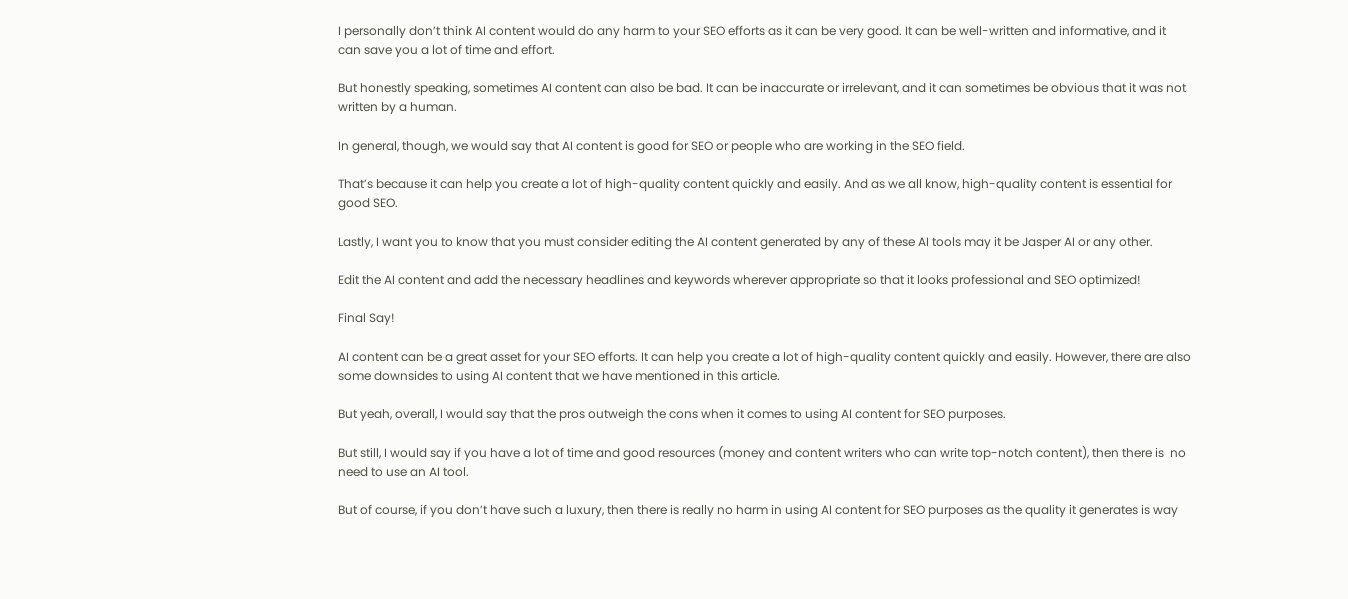I personally don’t think AI content would do any harm to your SEO efforts as it can be very good. It can be well-written and informative, and it can save you a lot of time and effort.

But honestly speaking, sometimes AI content can also be bad. It can be inaccurate or irrelevant, and it can sometimes be obvious that it was not written by a human.

In general, though, we would say that AI content is good for SEO or people who are working in the SEO field.

That’s because it can help you create a lot of high-quality content quickly and easily. And as we all know, high-quality content is essential for good SEO.

Lastly, I want you to know that you must consider editing the AI content generated by any of these AI tools may it be Jasper AI or any other.

Edit the AI content and add the necessary headlines and keywords wherever appropriate so that it looks professional and SEO optimized!

Final Say!

AI content can be a great asset for your SEO efforts. It can help you create a lot of high-quality content quickly and easily. However, there are also some downsides to using AI content that we have mentioned in this article.

But yeah, overall, I would say that the pros outweigh the cons when it comes to using AI content for SEO purposes.

But still, I would say if you have a lot of time and good resources (money and content writers who can write top-notch content), then there is  no need to use an AI tool.

But of course, if you don’t have such a luxury, then there is really no harm in using AI content for SEO purposes as the quality it generates is way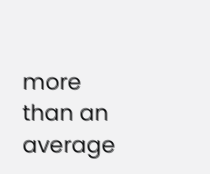more than an average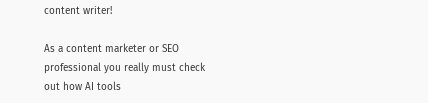content writer!

As a content marketer or SEO professional you really must check out how AI tools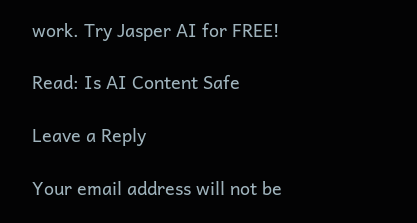work. Try Jasper AI for FREE!

Read: Is AI Content Safe

Leave a Reply

Your email address will not be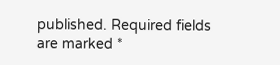published. Required fields are marked *